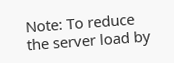Note: To reduce the server load by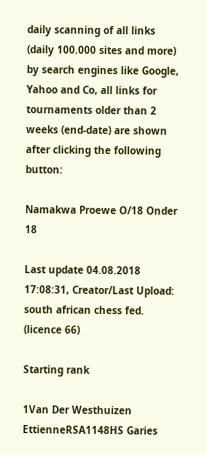daily scanning of all links (daily 100.000 sites and more) by search engines like Google, Yahoo and Co, all links for tournaments older than 2 weeks (end-date) are shown after clicking the following button:

Namakwa Proewe O/18 Onder 18

Last update 04.08.2018 17:08:31, Creator/Last Upload: south african chess fed. (licence 66)

Starting rank

1Van Der Westhuizen EttienneRSA1148HS Garies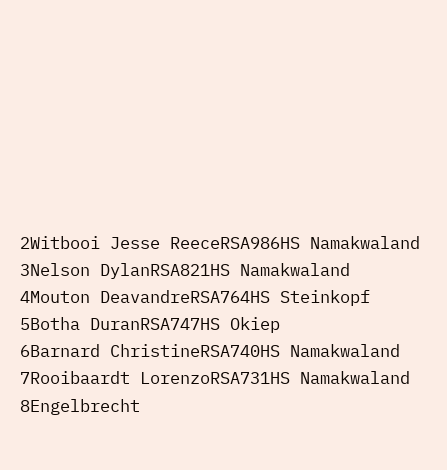2Witbooi Jesse ReeceRSA986HS Namakwaland
3Nelson DylanRSA821HS Namakwaland
4Mouton DeavandreRSA764HS Steinkopf
5Botha DuranRSA747HS Okiep
6Barnard ChristineRSA740HS Namakwaland
7Rooibaardt LorenzoRSA731HS Namakwaland
8Engelbrecht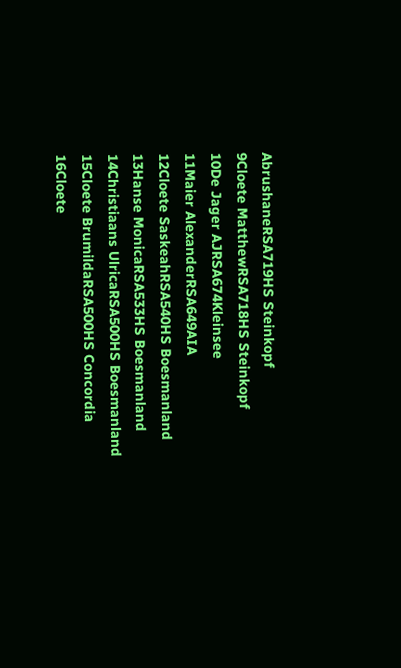AbrushaneRSA719HS Steinkopf
9Cloete MatthewRSA718HS Steinkopf
10De Jager AJRSA674Kleinsee
11Maier AlexanderRSA649AIA
12Cloete SaskeahRSA540HS Boesmanland
13Hanse MonicaRSA533HS Boesmanland
14Christiaans UlricaRSA500HS Boesmanland
15Cloete BrumildaRSA500HS Concordia
16Cloete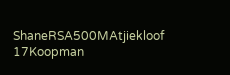ShaneRSA500MAtjiekloof
17Koopman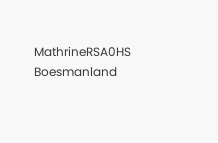MathrineRSA0HS Boesmanland